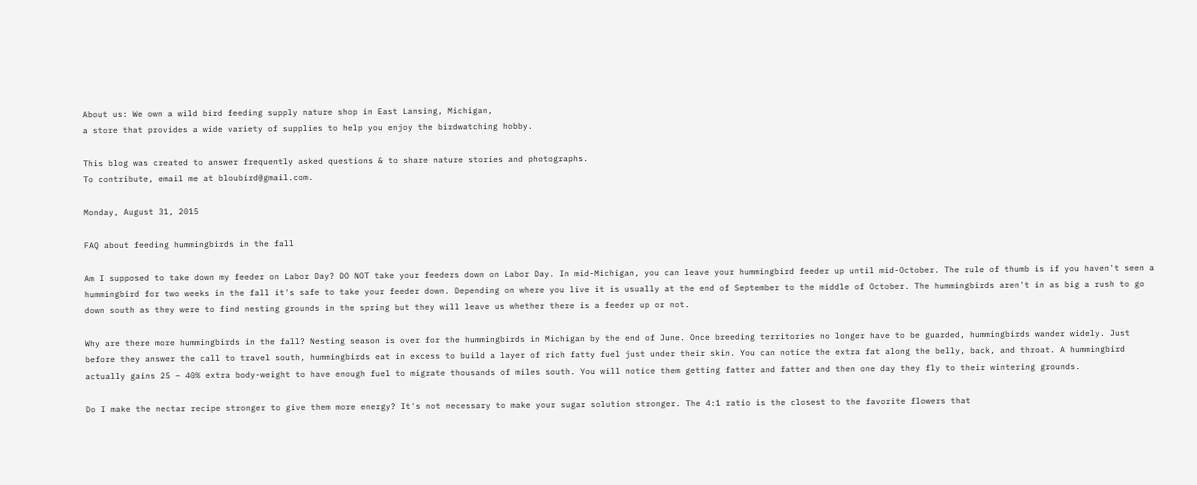About us: We own a wild bird feeding supply nature shop in East Lansing, Michigan,
a store that provides a wide variety of supplies to help you enjoy the birdwatching hobby.

This blog was created to answer frequently asked questions & to share nature stories and photographs.
To contribute, email me at bloubird@gmail.com.

Monday, August 31, 2015

FAQ about feeding hummingbirds in the fall

Am I supposed to take down my feeder on Labor Day? DO NOT take your feeders down on Labor Day. In mid-Michigan, you can leave your hummingbird feeder up until mid-October. The rule of thumb is if you haven't seen a hummingbird for two weeks in the fall it's safe to take your feeder down. Depending on where you live it is usually at the end of September to the middle of October. The hummingbirds aren't in as big a rush to go down south as they were to find nesting grounds in the spring but they will leave us whether there is a feeder up or not.

Why are there more hummingbirds in the fall? Nesting season is over for the hummingbirds in Michigan by the end of June. Once breeding territories no longer have to be guarded, hummingbirds wander widely. Just before they answer the call to travel south, hummingbirds eat in excess to build a layer of rich fatty fuel just under their skin. You can notice the extra fat along the belly, back, and throat. A hummingbird actually gains 25 – 40% extra body-weight to have enough fuel to migrate thousands of miles south. You will notice them getting fatter and fatter and then one day they fly to their wintering grounds.

Do I make the nectar recipe stronger to give them more energy? It's not necessary to make your sugar solution stronger. The 4:1 ratio is the closest to the favorite flowers that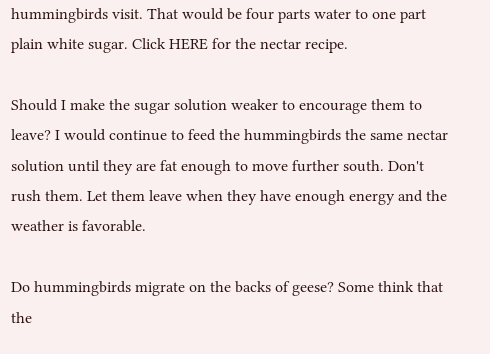hummingbirds visit. That would be four parts water to one part plain white sugar. Click HERE for the nectar recipe.

Should I make the sugar solution weaker to encourage them to leave? I would continue to feed the hummingbirds the same nectar solution until they are fat enough to move further south. Don't rush them. Let them leave when they have enough energy and the weather is favorable.

Do hummingbirds migrate on the backs of geese? Some think that the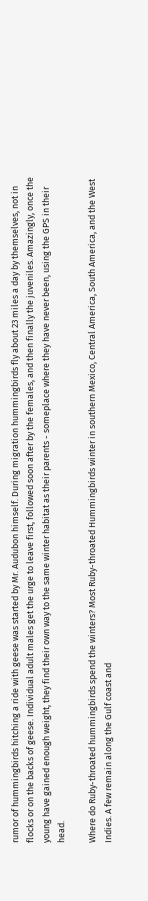rumor of hummingbirds hitching a ride with geese was started by Mr. Audubon himself. During migration hummingbirds fly about 23 miles a day by themselves, not in flocks or on the backs of geese. Individual adult males get the urge to leave first, followed soon after by the females, and then finally the juveniles. Amazingly, once the young have gained enough weight, they find their own way to the same winter habitat as their parents - someplace where they have never been, using the GPS in their head.

Where do Ruby-throated hummingbirds spend the winters? Most Ruby-throated Hummingbirds winter in southern Mexico, Central America, South America, and the West Indies. A few remain along the Gulf coast and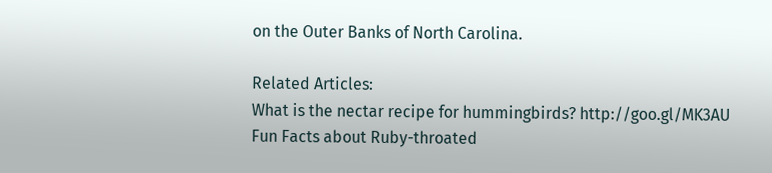on the Outer Banks of North Carolina.

Related Articles:
What is the nectar recipe for hummingbirds? http://goo.gl/MK3AU
Fun Facts about Ruby-throated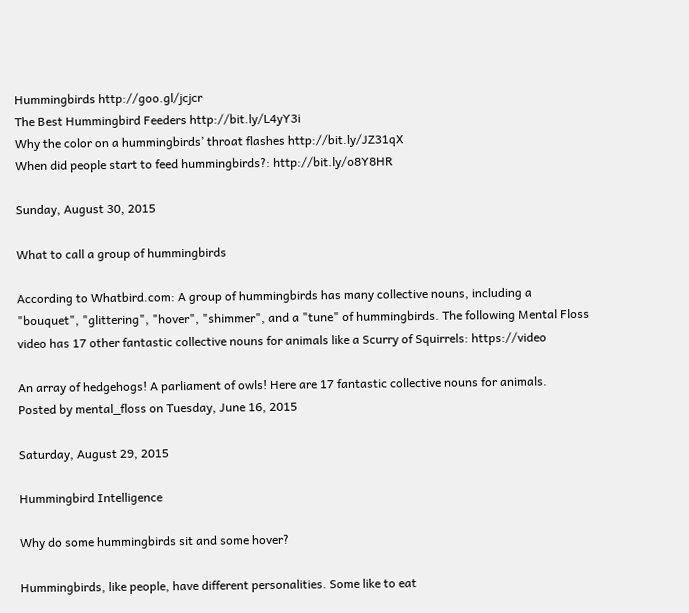Hummingbirds http://goo.gl/jcjcr
The Best Hummingbird Feeders http://bit.ly/L4yY3i
Why the color on a hummingbirds’ throat flashes http://bit.ly/JZ31qX
When did people start to feed hummingbirds?: http://bit.ly/o8Y8HR

Sunday, August 30, 2015

What to call a group of hummingbirds

According to Whatbird.com: A group of hummingbirds has many collective nouns, including a "bouquet", "glittering", "hover", "shimmer", and a "tune" of hummingbirds. The following Mental Floss video has 17 other fantastic collective nouns for animals like a Scurry of Squirrels: https://video

An array of hedgehogs! A parliament of owls! Here are 17 fantastic collective nouns for animals.
Posted by mental_floss on Tuesday, June 16, 2015

Saturday, August 29, 2015

Hummingbird Intelligence

Why do some hummingbirds sit and some hover?

Hummingbirds, like people, have different personalities. Some like to eat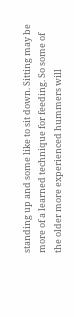standing up and some like to sit down. Sitting may be more of a learned technique for feeding. So some of the older more experienced hummers will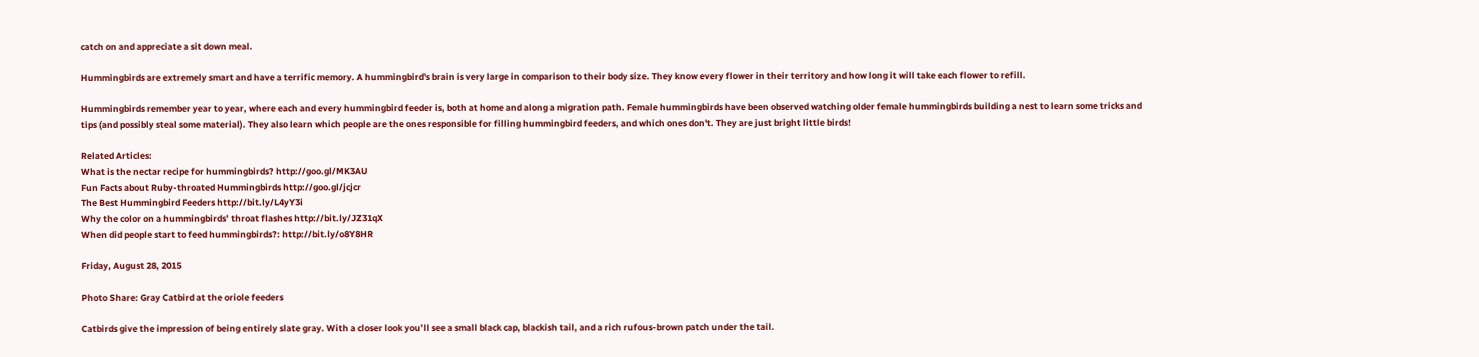catch on and appreciate a sit down meal.

Hummingbirds are extremely smart and have a terrific memory. A hummingbird's brain is very large in comparison to their body size. They know every flower in their territory and how long it will take each flower to refill.

Hummingbirds remember year to year, where each and every hummingbird feeder is, both at home and along a migration path. Female hummingbirds have been observed watching older female hummingbirds building a nest to learn some tricks and tips (and possibly steal some material). They also learn which people are the ones responsible for filling hummingbird feeders, and which ones don't. They are just bright little birds!

Related Articles:
What is the nectar recipe for hummingbirds? http://goo.gl/MK3AU
Fun Facts about Ruby-throated Hummingbirds http://goo.gl/jcjcr
The Best Hummingbird Feeders http://bit.ly/L4yY3i
Why the color on a hummingbirds’ throat flashes http://bit.ly/JZ31qX
When did people start to feed hummingbirds?: http://bit.ly/o8Y8HR

Friday, August 28, 2015

Photo Share: Gray Catbird at the oriole feeders

Catbirds give the impression of being entirely slate gray. With a closer look you’ll see a small black cap, blackish tail, and a rich rufous-brown patch under the tail.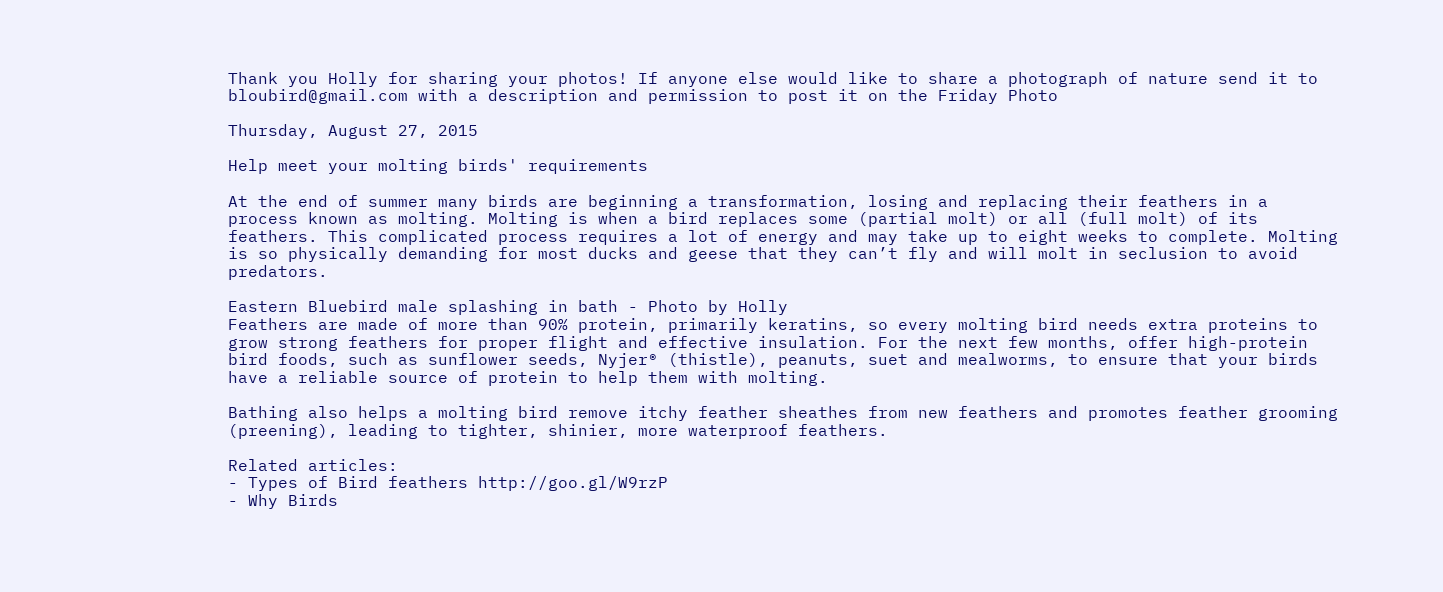Thank you Holly for sharing your photos! If anyone else would like to share a photograph of nature send it to bloubird@gmail.com with a description and permission to post it on the Friday Photo

Thursday, August 27, 2015

Help meet your molting birds' requirements

At the end of summer many birds are beginning a transformation, losing and replacing their feathers in a process known as molting. Molting is when a bird replaces some (partial molt) or all (full molt) of its feathers. This complicated process requires a lot of energy and may take up to eight weeks to complete. Molting is so physically demanding for most ducks and geese that they can’t fly and will molt in seclusion to avoid predators.

Eastern Bluebird male splashing in bath - Photo by Holly
Feathers are made of more than 90% protein, primarily keratins, so every molting bird needs extra proteins to grow strong feathers for proper flight and effective insulation. For the next few months, offer high-protein bird foods, such as sunflower seeds, Nyjer® (thistle), peanuts, suet and mealworms, to ensure that your birds have a reliable source of protein to help them with molting.

Bathing also helps a molting bird remove itchy feather sheathes from new feathers and promotes feather grooming (preening), leading to tighter, shinier, more waterproof feathers.

Related articles:
- Types of Bird feathers http://goo.gl/W9rzP
- Why Birds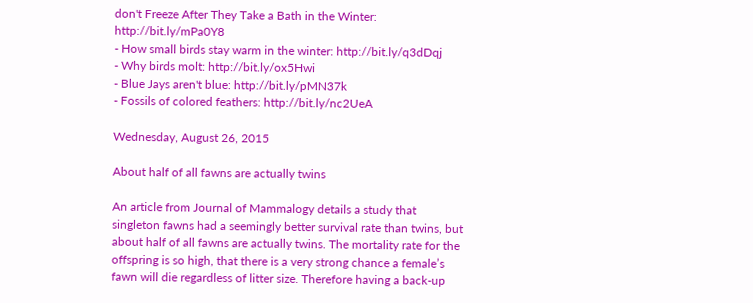don't Freeze After They Take a Bath in the Winter: http://bit.ly/mPa0Y8
- How small birds stay warm in the winter: http://bit.ly/q3dDqj
- Why birds molt: http://bit.ly/ox5Hwi
- Blue Jays aren't blue: http://bit.ly/pMN37k
- Fossils of colored feathers: http://bit.ly/nc2UeA

Wednesday, August 26, 2015

About half of all fawns are actually twins

An article from Journal of Mammalogy details a study that singleton fawns had a seemingly better survival rate than twins, but about half of all fawns are actually twins. The mortality rate for the offspring is so high, that there is a very strong chance a female’s fawn will die regardless of litter size. Therefore having a back-up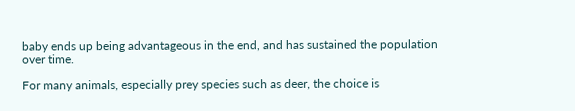baby ends up being advantageous in the end, and has sustained the population over time.

For many animals, especially prey species such as deer, the choice is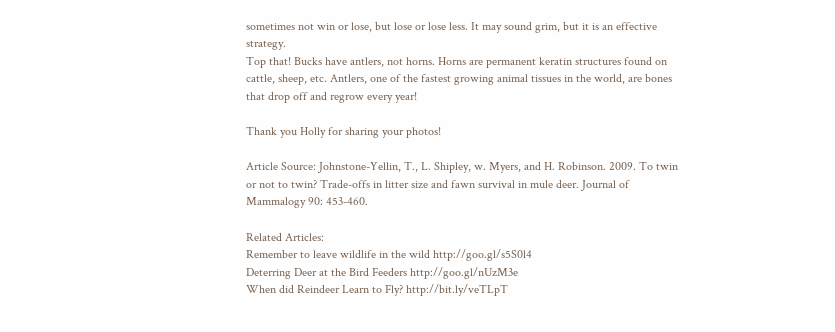sometimes not win or lose, but lose or lose less. It may sound grim, but it is an effective strategy.
Top that! Bucks have antlers, not horns. Horns are permanent keratin structures found on cattle, sheep, etc. Antlers, one of the fastest growing animal tissues in the world, are bones that drop off and regrow every year!

Thank you Holly for sharing your photos!

Article Source: Johnstone-Yellin, T., L. Shipley, w. Myers, and H. Robinson. 2009. To twin or not to twin? Trade-offs in litter size and fawn survival in mule deer. Journal of Mammalogy 90: 453-460.

Related Articles:
Remember to leave wildlife in the wild http://goo.gl/s5S0l4
Deterring Deer at the Bird Feeders http://goo.gl/nUzM3e
When did Reindeer Learn to Fly? http://bit.ly/veTLpT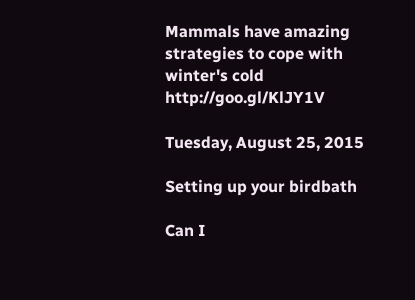Mammals have amazing strategies to cope with winter's cold http://goo.gl/KlJY1V

Tuesday, August 25, 2015

Setting up your birdbath

Can I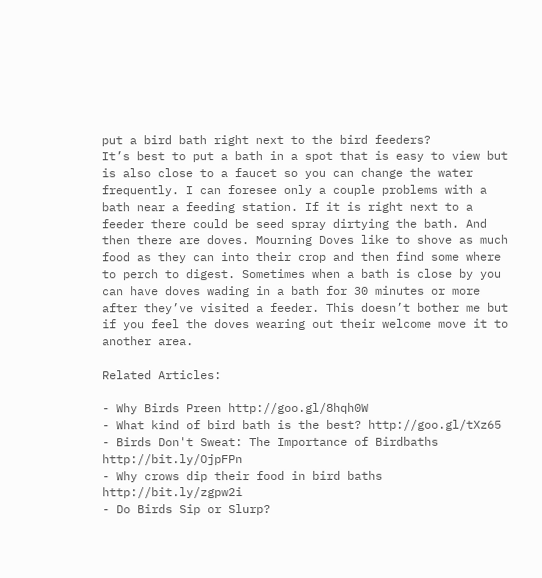put a bird bath right next to the bird feeders?
It’s best to put a bath in a spot that is easy to view but is also close to a faucet so you can change the water frequently. I can foresee only a couple problems with a bath near a feeding station. If it is right next to a feeder there could be seed spray dirtying the bath. And then there are doves. Mourning Doves like to shove as much food as they can into their crop and then find some where to perch to digest. Sometimes when a bath is close by you can have doves wading in a bath for 30 minutes or more after they’ve visited a feeder. This doesn’t bother me but if you feel the doves wearing out their welcome move it to another area.

Related Articles:

- Why Birds Preen http://goo.gl/8hqh0W
- What kind of bird bath is the best? http://goo.gl/tXz65
- Birds Don't Sweat: The Importance of Birdbaths http://bit.ly/OjpFPn
- Why crows dip their food in bird baths http://bit.ly/zgpw2i
- Do Birds Sip or Slurp?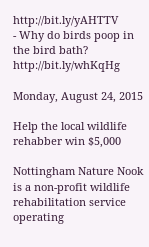http://bit.ly/yAHTTV
- Why do birds poop in the bird bath? http://bit.ly/whKqHg

Monday, August 24, 2015

Help the local wildlife rehabber win $5,000

Nottingham Nature Nook is a non-profit wildlife rehabilitation service operating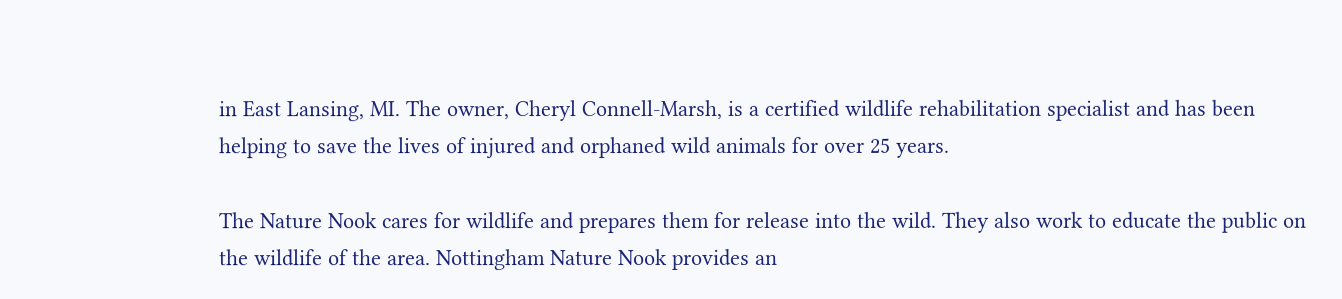in East Lansing, MI. The owner, Cheryl Connell-Marsh, is a certified wildlife rehabilitation specialist and has been helping to save the lives of injured and orphaned wild animals for over 25 years.

The Nature Nook cares for wildlife and prepares them for release into the wild. They also work to educate the public on the wildlife of the area. Nottingham Nature Nook provides an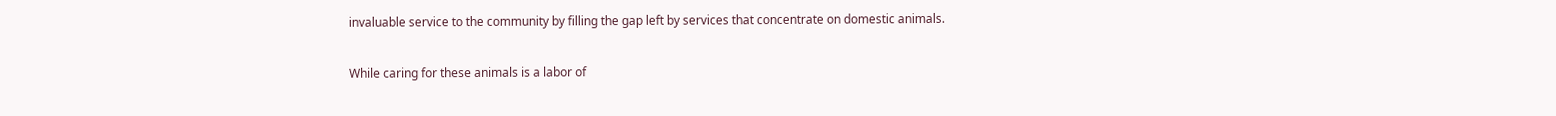invaluable service to the community by filling the gap left by services that concentrate on domestic animals.

While caring for these animals is a labor of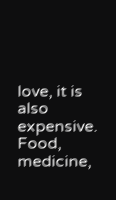love, it is also expensive. Food, medicine,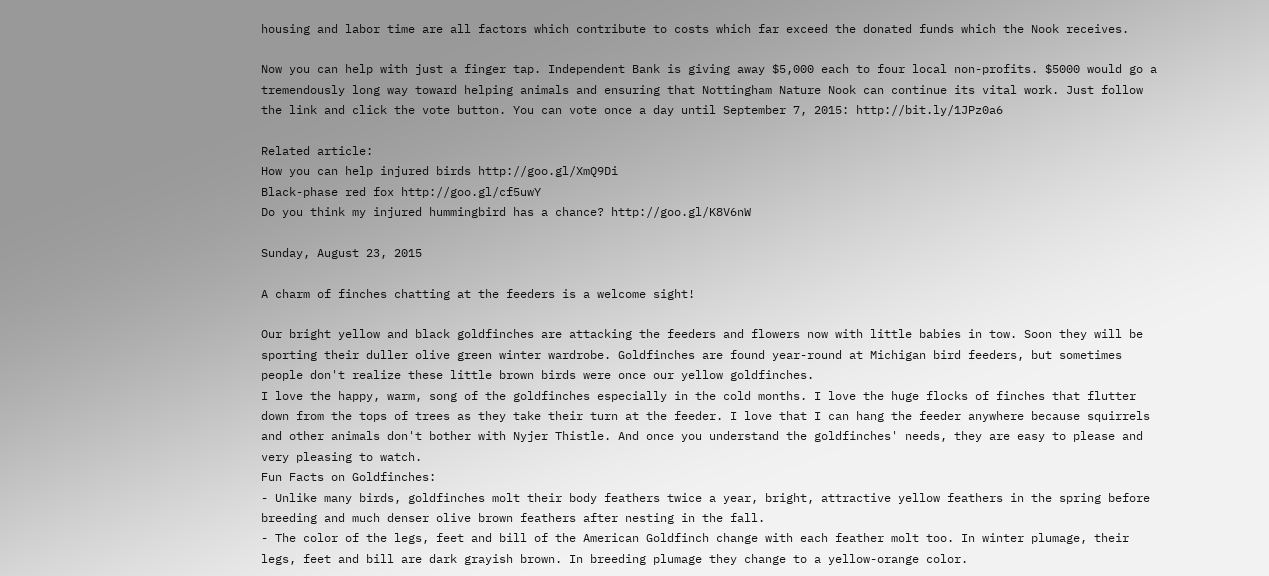housing and labor time are all factors which contribute to costs which far exceed the donated funds which the Nook receives.

Now you can help with just a finger tap. Independent Bank is giving away $5,000 each to four local non-profits. $5000 would go a tremendously long way toward helping animals and ensuring that Nottingham Nature Nook can continue its vital work. Just follow the link and click the vote button. You can vote once a day until September 7, 2015: http://bit.ly/1JPz0a6

Related article:
How you can help injured birds http://goo.gl/XmQ9Di
Black-phase red fox http://goo.gl/cf5uwY
Do you think my injured hummingbird has a chance? http://goo.gl/K8V6nW

Sunday, August 23, 2015

A charm of finches chatting at the feeders is a welcome sight!

Our bright yellow and black goldfinches are attacking the feeders and flowers now with little babies in tow. Soon they will be sporting their duller olive green winter wardrobe. Goldfinches are found year-round at Michigan bird feeders, but sometimes people don't realize these little brown birds were once our yellow goldfinches.
I love the happy, warm, song of the goldfinches especially in the cold months. I love the huge flocks of finches that flutter down from the tops of trees as they take their turn at the feeder. I love that I can hang the feeder anywhere because squirrels and other animals don't bother with Nyjer Thistle. And once you understand the goldfinches' needs, they are easy to please and very pleasing to watch.
Fun Facts on Goldfinches:
- Unlike many birds, goldfinches molt their body feathers twice a year, bright, attractive yellow feathers in the spring before breeding and much denser olive brown feathers after nesting in the fall.
- The color of the legs, feet and bill of the American Goldfinch change with each feather molt too. In winter plumage, their legs, feet and bill are dark grayish brown. In breeding plumage they change to a yellow-orange color.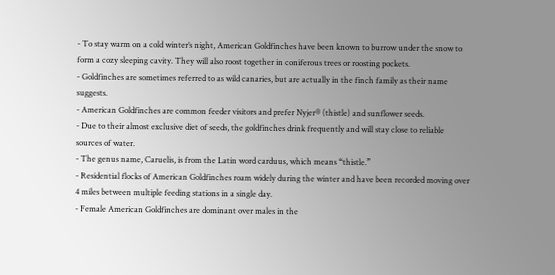- To stay warm on a cold winter’s night, American Goldfinches have been known to burrow under the snow to form a cozy sleeping cavity. They will also roost together in coniferous trees or roosting pockets.
- Goldfinches are sometimes referred to as wild canaries, but are actually in the finch family as their name suggests.
- American Goldfinches are common feeder visitors and prefer Nyjer® (thistle) and sunflower seeds.
- Due to their almost exclusive diet of seeds, the goldfinches drink frequently and will stay close to reliable sources of water.
- The genus name, Caruelis, is from the Latin word carduus, which means “thistle.”
- Residential flocks of American Goldfinches roam widely during the winter and have been recorded moving over 4 miles between multiple feeding stations in a single day.
- Female American Goldfinches are dominant over males in the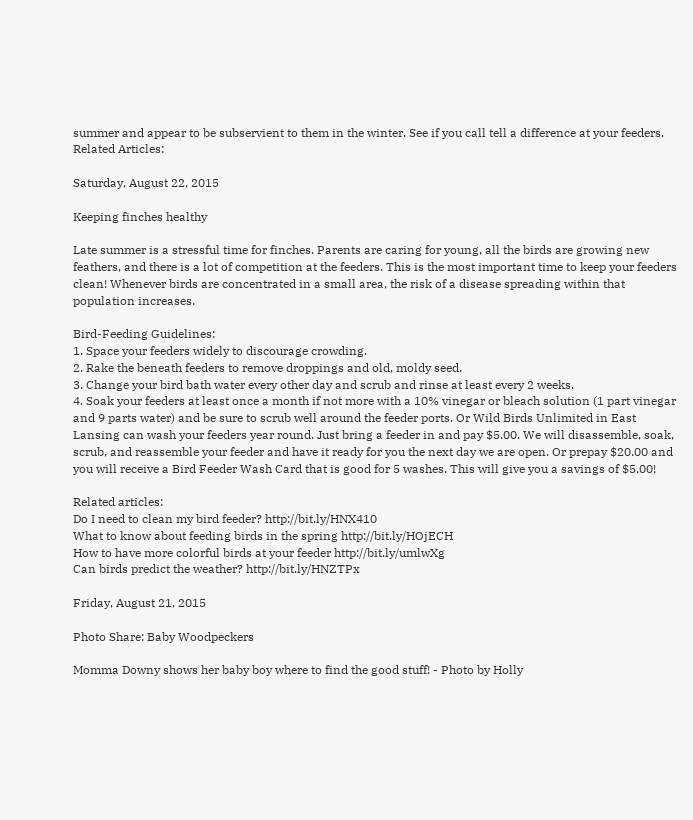summer and appear to be subservient to them in the winter. See if you call tell a difference at your feeders.
Related Articles:

Saturday, August 22, 2015

Keeping finches healthy

Late summer is a stressful time for finches. Parents are caring for young, all the birds are growing new feathers, and there is a lot of competition at the feeders. This is the most important time to keep your feeders clean! Whenever birds are concentrated in a small area, the risk of a disease spreading within that population increases.

Bird-Feeding Guidelines:
1. Space your feeders widely to discourage crowding.
2. Rake the beneath feeders to remove droppings and old, moldy seed.
3. Change your bird bath water every other day and scrub and rinse at least every 2 weeks.
4. Soak your feeders at least once a month if not more with a 10% vinegar or bleach solution (1 part vinegar and 9 parts water) and be sure to scrub well around the feeder ports. Or Wild Birds Unlimited in East Lansing can wash your feeders year round. Just bring a feeder in and pay $5.00. We will disassemble, soak, scrub, and reassemble your feeder and have it ready for you the next day we are open. Or prepay $20.00 and you will receive a Bird Feeder Wash Card that is good for 5 washes. This will give you a savings of $5.00!

Related articles:
Do I need to clean my bird feeder? http://bit.ly/HNX410
What to know about feeding birds in the spring http://bit.ly/HOjECH
How to have more colorful birds at your feeder http://bit.ly/umlwXg
Can birds predict the weather? http://bit.ly/HNZTPx

Friday, August 21, 2015

Photo Share: Baby Woodpeckers

Momma Downy shows her baby boy where to find the good stuff! - Photo by Holly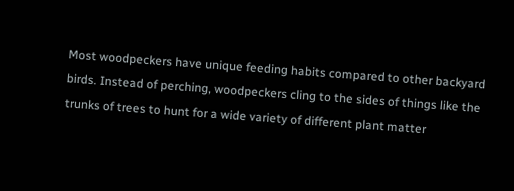Most woodpeckers have unique feeding habits compared to other backyard birds. Instead of perching, woodpeckers cling to the sides of things like the trunks of trees to hunt for a wide variety of different plant matter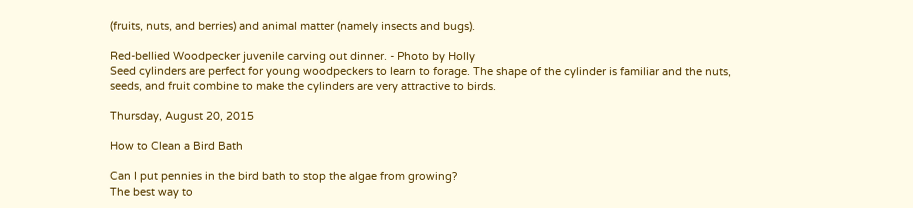(fruits, nuts, and berries) and animal matter (namely insects and bugs).

Red-bellied Woodpecker juvenile carving out dinner. - Photo by Holly
Seed cylinders are perfect for young woodpeckers to learn to forage. The shape of the cylinder is familiar and the nuts, seeds, and fruit combine to make the cylinders are very attractive to birds.

Thursday, August 20, 2015

How to Clean a Bird Bath

Can I put pennies in the bird bath to stop the algae from growing?
The best way to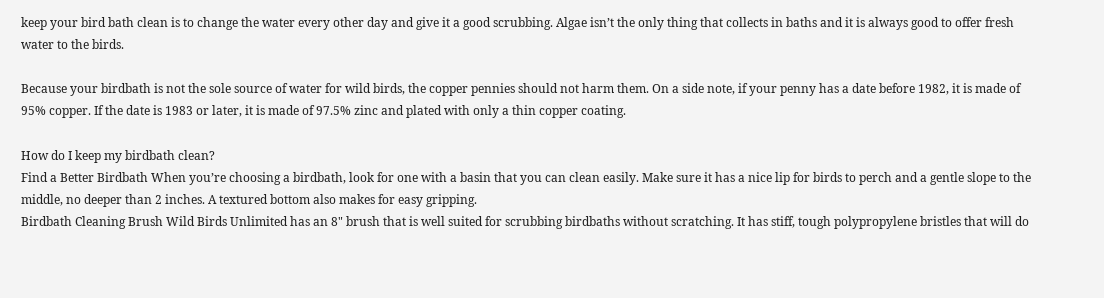keep your bird bath clean is to change the water every other day and give it a good scrubbing. Algae isn’t the only thing that collects in baths and it is always good to offer fresh water to the birds.

Because your birdbath is not the sole source of water for wild birds, the copper pennies should not harm them. On a side note, if your penny has a date before 1982, it is made of 95% copper. If the date is 1983 or later, it is made of 97.5% zinc and plated with only a thin copper coating.

How do I keep my birdbath clean?
Find a Better Birdbath When you’re choosing a birdbath, look for one with a basin that you can clean easily. Make sure it has a nice lip for birds to perch and a gentle slope to the middle, no deeper than 2 inches. A textured bottom also makes for easy gripping.
Birdbath Cleaning Brush Wild Birds Unlimited has an 8" brush that is well suited for scrubbing birdbaths without scratching. It has stiff, tough polypropylene bristles that will do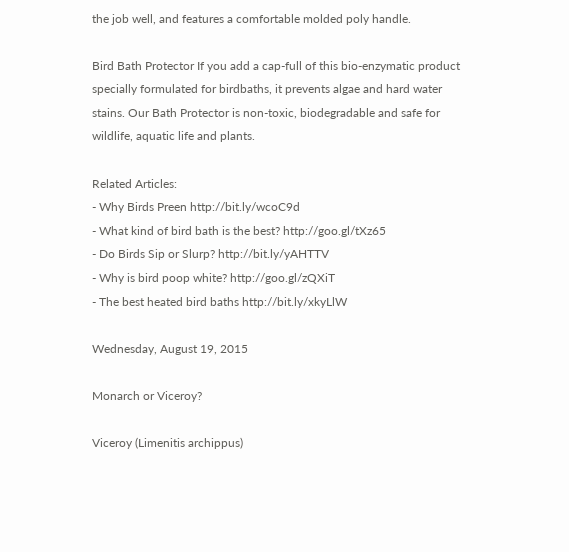the job well, and features a comfortable molded poly handle.

Bird Bath Protector If you add a cap-full of this bio-enzymatic product specially formulated for birdbaths, it prevents algae and hard water stains. Our Bath Protector is non-toxic, biodegradable and safe for wildlife, aquatic life and plants.

Related Articles:
- Why Birds Preen http://bit.ly/wcoC9d
- What kind of bird bath is the best? http://goo.gl/tXz65
- Do Birds Sip or Slurp? http://bit.ly/yAHTTV
- Why is bird poop white? http://goo.gl/zQXiT
- The best heated bird baths http://bit.ly/xkyLlW

Wednesday, August 19, 2015

Monarch or Viceroy?

Viceroy (Limenitis archippus)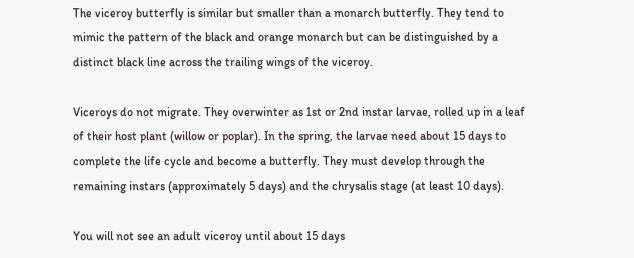The viceroy butterfly is similar but smaller than a monarch butterfly. They tend to mimic the pattern of the black and orange monarch but can be distinguished by a distinct black line across the trailing wings of the viceroy.

Viceroys do not migrate. They overwinter as 1st or 2nd instar larvae, rolled up in a leaf of their host plant (willow or poplar). In the spring, the larvae need about 15 days to complete the life cycle and become a butterfly. They must develop through the remaining instars (approximately 5 days) and the chrysalis stage (at least 10 days).

You will not see an adult viceroy until about 15 days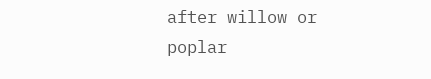after willow or poplar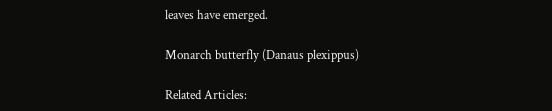leaves have emerged.

Monarch butterfly (Danaus plexippus)

Related Articles: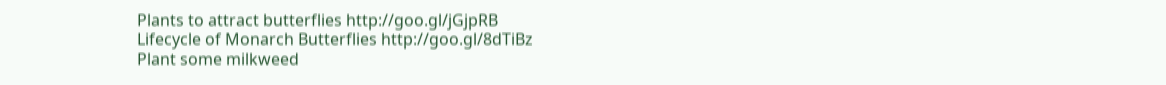Plants to attract butterflies http://goo.gl/jGjpRB
Lifecycle of Monarch Butterflies http://goo.gl/8dTiBz
Plant some milkweed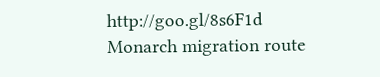http://goo.gl/8s6F1d
Monarch migration route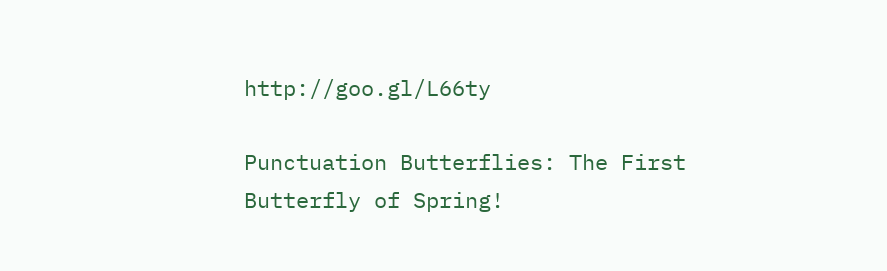http://goo.gl/L66ty

Punctuation Butterflies: The First Butterfly of Spring!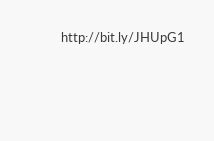http://bit.ly/JHUpG1